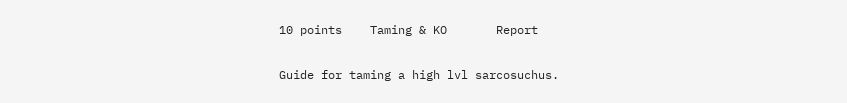10 points    Taming & KO       Report

Guide for taming a high lvl sarcosuchus.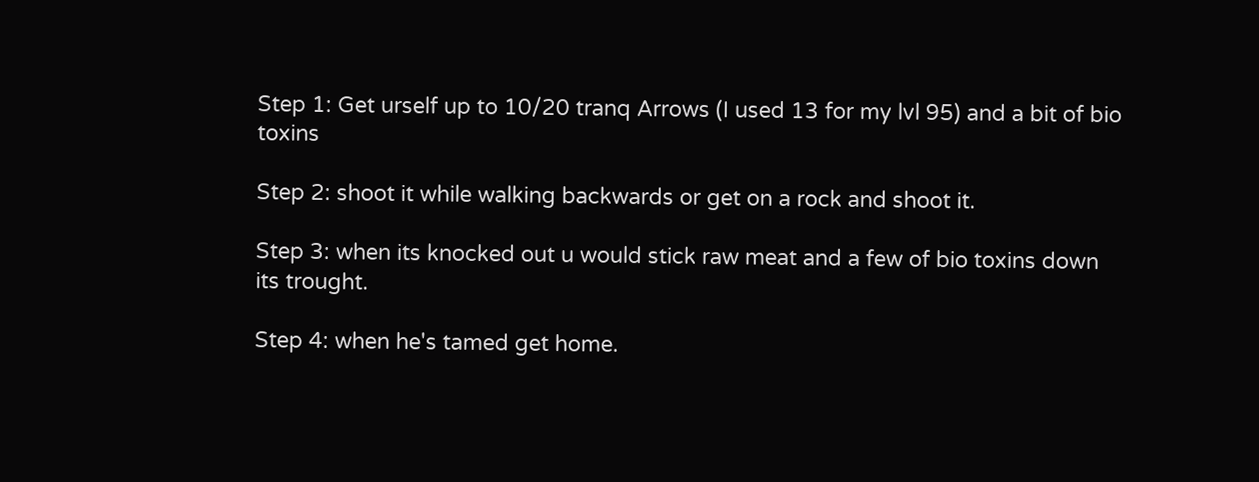Step 1: Get urself up to 10/20 tranq Arrows (I used 13 for my lvl 95) and a bit of bio toxins

Step 2: shoot it while walking backwards or get on a rock and shoot it.

Step 3: when its knocked out u would stick raw meat and a few of bio toxins down its trought.

Step 4: when he's tamed get home.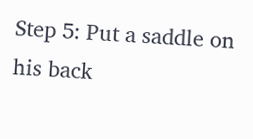Step 5: Put a saddle on his back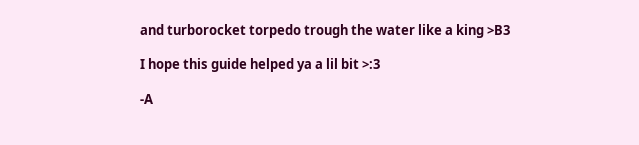and turborocket torpedo trough the water like a king >B3

I hope this guide helped ya a lil bit >:3

-A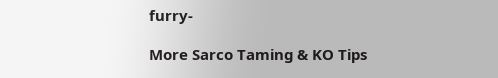furry-

More Sarco Taming & KO Tips